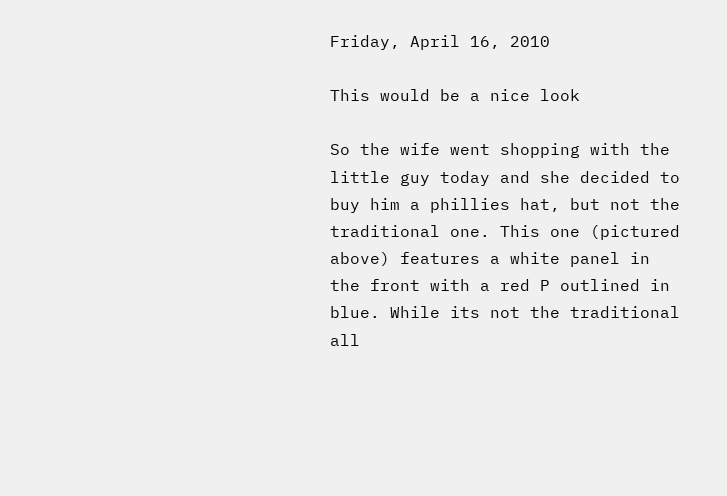Friday, April 16, 2010

This would be a nice look

So the wife went shopping with the little guy today and she decided to buy him a phillies hat, but not the traditional one. This one (pictured above) features a white panel in the front with a red P outlined in blue. While its not the traditional all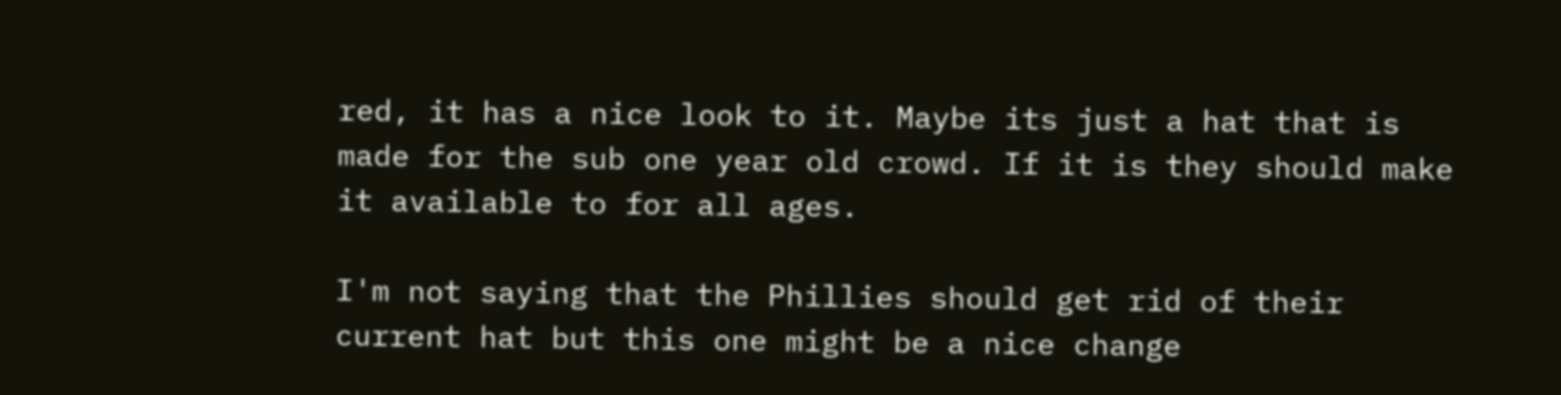red, it has a nice look to it. Maybe its just a hat that is made for the sub one year old crowd. If it is they should make it available to for all ages.

I'm not saying that the Phillies should get rid of their current hat but this one might be a nice change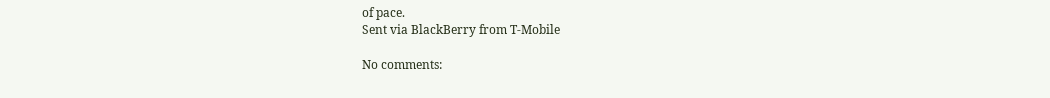of pace.
Sent via BlackBerry from T-Mobile

No comments: